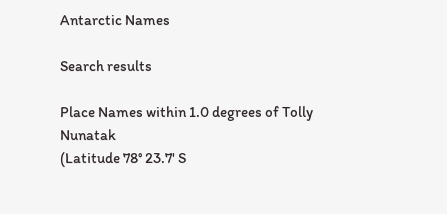Antarctic Names

Search results

Place Names within 1.0 degrees of Tolly Nunatak
(Latitude 78° 23.7' S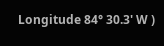Longitude 84° 30.3' W )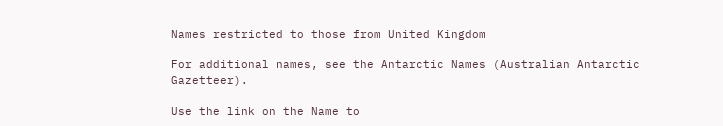Names restricted to those from United Kingdom

For additional names, see the Antarctic Names (Australian Antarctic Gazetteer).

Use the link on the Name to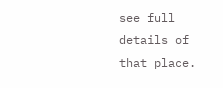see full details of that place.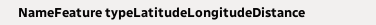NameFeature typeLatitudeLongitudeDistance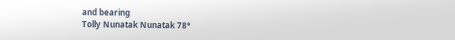and bearing
Tolly Nunatak Nunatak 78°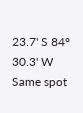23.7' S 84° 30.3' W Same spot